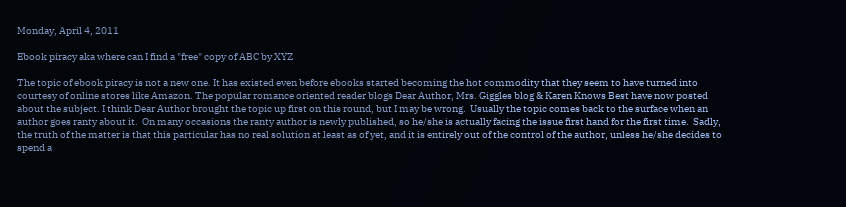Monday, April 4, 2011

Ebook piracy aka where can I find a "free" copy of ABC by XYZ

The topic of ebook piracy is not a new one. It has existed even before ebooks started becoming the hot commodity that they seem to have turned into courtesy of online stores like Amazon. The popular romance oriented reader blogs Dear Author, Mrs. Giggles blog & Karen Knows Best have now posted about the subject. I think Dear Author brought the topic up first on this round, but I may be wrong.  Usually the topic comes back to the surface when an author goes ranty about it.  On many occasions the ranty author is newly published, so he/she is actually facing the issue first hand for the first time.  Sadly, the truth of the matter is that this particular has no real solution at least as of yet, and it is entirely out of the control of the author, unless he/she decides to spend a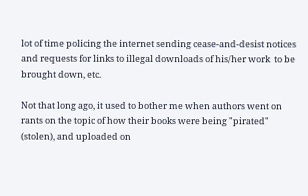lot of time policing the internet sending cease-and-desist notices and requests for links to illegal downloads of his/her work  to be brought down, etc.

Not that long ago, it used to bother me when authors went on rants on the topic of how their books were being "pirated" (stolen), and uploaded on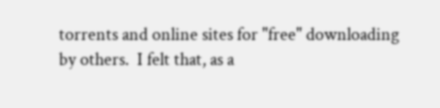torrents and online sites for "free" downloading by others.  I felt that, as a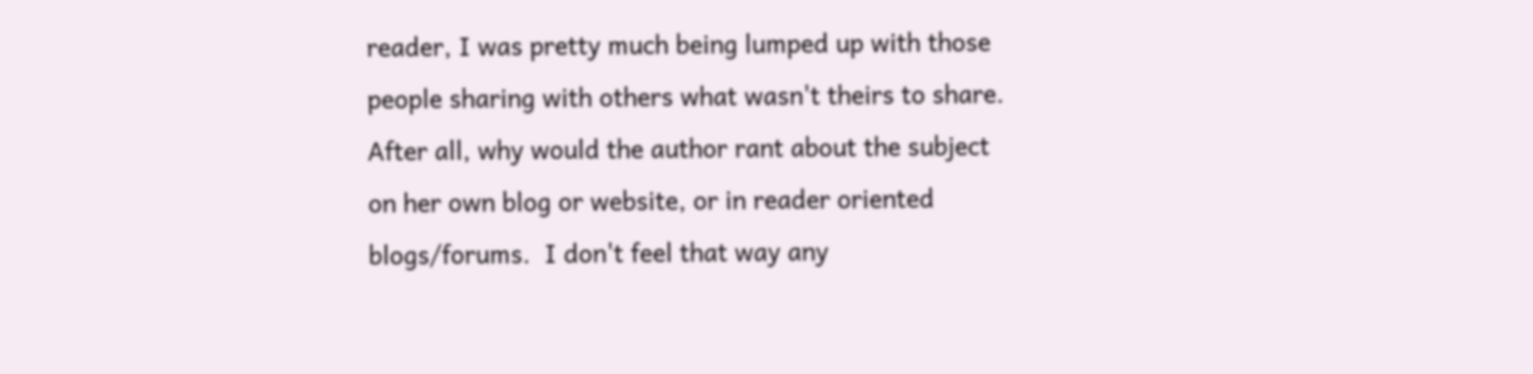reader, I was pretty much being lumped up with those people sharing with others what wasn't theirs to share.  After all, why would the author rant about the subject on her own blog or website, or in reader oriented blogs/forums.  I don't feel that way any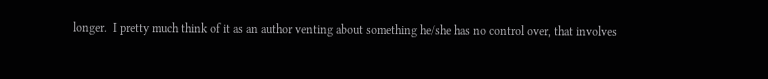longer.  I pretty much think of it as an author venting about something he/she has no control over, that involves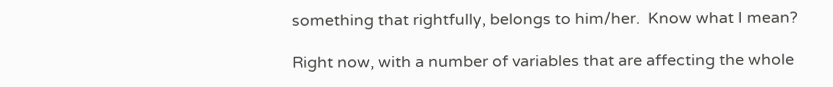something that rightfully, belongs to him/her.  Know what I mean?

Right now, with a number of variables that are affecting the whole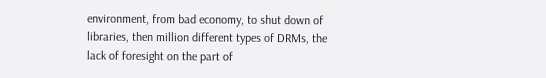environment, from bad economy, to shut down of libraries, then million different types of DRMs, the lack of foresight on the part of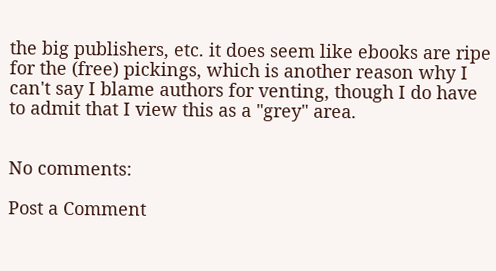the big publishers, etc. it does seem like ebooks are ripe for the (free) pickings, which is another reason why I can't say I blame authors for venting, though I do have to admit that I view this as a "grey" area.


No comments:

Post a Comment